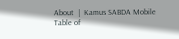About  |  Kamus SABDA Mobile
Table of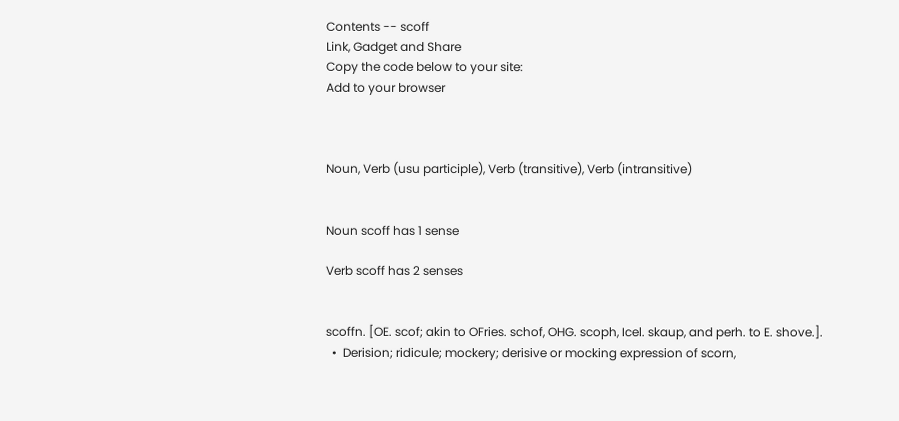Contents -- scoff
Link, Gadget and Share
Copy the code below to your site:
Add to your browser



Noun, Verb (usu participle), Verb (transitive), Verb (intransitive)


Noun scoff has 1 sense

Verb scoff has 2 senses


scoffn. [OE. scof; akin to OFries. schof, OHG. scoph, Icel. skaup, and perh. to E. shove.].
  •  Derision; ridicule; mockery; derisive or mocking expression of scorn,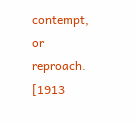contempt, or reproach.  [1913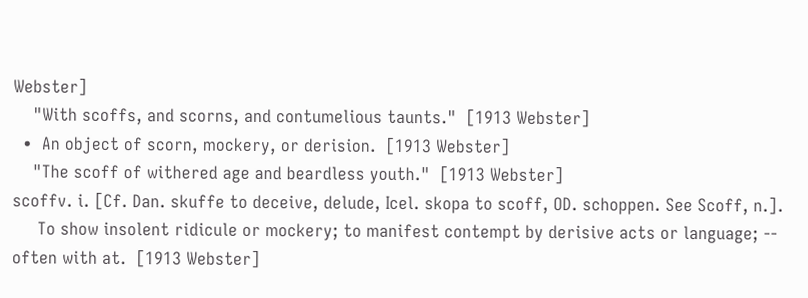Webster]
    "With scoffs, and scorns, and contumelious taunts."  [1913 Webster]
  •  An object of scorn, mockery, or derision.  [1913 Webster]
    "The scoff of withered age and beardless youth."  [1913 Webster]
scoffv. i. [Cf. Dan. skuffe to deceive, delude, Icel. skopa to scoff, OD. schoppen. See Scoff, n.].
     To show insolent ridicule or mockery; to manifest contempt by derisive acts or language; -- often with at.  [1913 Webster]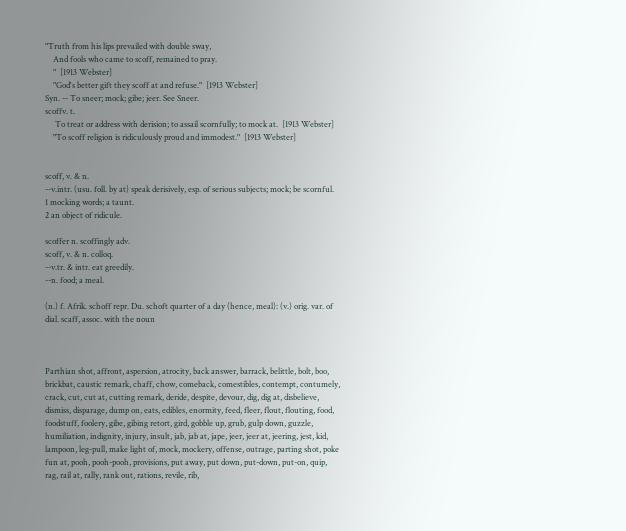"Truth from his lips prevailed with double sway,
    And fools who came to scoff, remained to pray.
    "  [1913 Webster]
    "God's better gift they scoff at and refuse."  [1913 Webster]
Syn. -- To sneer; mock; gibe; jeer. See Sneer.
scoffv. t.
     To treat or address with derision; to assail scornfully; to mock at.  [1913 Webster]
    "To scoff religion is ridiculously proud and immodest."  [1913 Webster]


scoff, v. & n.
--v.intr. (usu. foll. by at) speak derisively, esp. of serious subjects; mock; be scornful.
1 mocking words; a taunt.
2 an object of ridicule.

scoffer n. scoffingly adv.
scoff, v. & n. colloq.
--v.tr. & intr. eat greedily.
--n. food; a meal.

(n.) f. Afrik. schoff repr. Du. schoft quarter of a day (hence, meal): (v.) orig. var. of dial. scaff, assoc. with the noun



Parthian shot, affront, aspersion, atrocity, back answer, barrack, belittle, bolt, boo, brickbat, caustic remark, chaff, chow, comeback, comestibles, contempt, contumely, crack, cut, cut at, cutting remark, deride, despite, devour, dig, dig at, disbelieve, dismiss, disparage, dump on, eats, edibles, enormity, feed, fleer, flout, flouting, food, foodstuff, foolery, gibe, gibing retort, gird, gobble up, grub, gulp down, guzzle, humiliation, indignity, injury, insult, jab, jab at, jape, jeer, jeer at, jeering, jest, kid, lampoon, leg-pull, make light of, mock, mockery, offense, outrage, parting shot, poke fun at, pooh, pooh-pooh, provisions, put away, put down, put-down, put-on, quip, rag, rail at, rally, rank out, rations, revile, rib,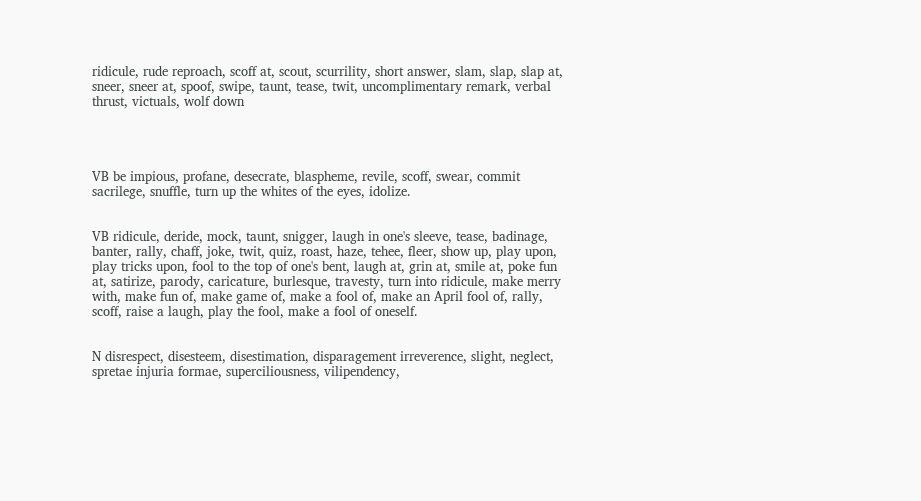ridicule, rude reproach, scoff at, scout, scurrility, short answer, slam, slap, slap at, sneer, sneer at, spoof, swipe, taunt, tease, twit, uncomplimentary remark, verbal thrust, victuals, wolf down




VB be impious, profane, desecrate, blaspheme, revile, scoff, swear, commit sacrilege, snuffle, turn up the whites of the eyes, idolize.


VB ridicule, deride, mock, taunt, snigger, laugh in one's sleeve, tease, badinage, banter, rally, chaff, joke, twit, quiz, roast, haze, tehee, fleer, show up, play upon, play tricks upon, fool to the top of one's bent, laugh at, grin at, smile at, poke fun at, satirize, parody, caricature, burlesque, travesty, turn into ridicule, make merry with, make fun of, make game of, make a fool of, make an April fool of, rally, scoff, raise a laugh, play the fool, make a fool of oneself.


N disrespect, disesteem, disestimation, disparagement irreverence, slight, neglect, spretae injuria formae, superciliousness, vilipendency,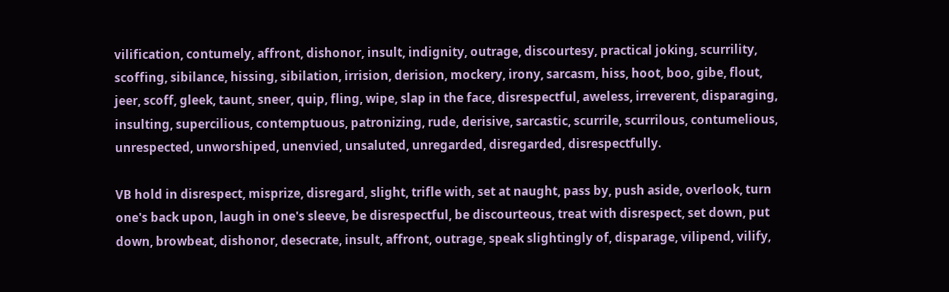vilification, contumely, affront, dishonor, insult, indignity, outrage, discourtesy, practical joking, scurrility, scoffing, sibilance, hissing, sibilation, irrision, derision, mockery, irony, sarcasm, hiss, hoot, boo, gibe, flout, jeer, scoff, gleek, taunt, sneer, quip, fling, wipe, slap in the face, disrespectful, aweless, irreverent, disparaging, insulting, supercilious, contemptuous, patronizing, rude, derisive, sarcastic, scurrile, scurrilous, contumelious, unrespected, unworshiped, unenvied, unsaluted, unregarded, disregarded, disrespectfully.

VB hold in disrespect, misprize, disregard, slight, trifle with, set at naught, pass by, push aside, overlook, turn one's back upon, laugh in one's sleeve, be disrespectful, be discourteous, treat with disrespect, set down, put down, browbeat, dishonor, desecrate, insult, affront, outrage, speak slightingly of, disparage, vilipend, vilify,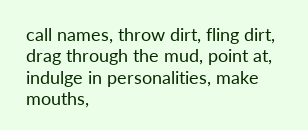call names, throw dirt, fling dirt, drag through the mud, point at, indulge in personalities, make mouths,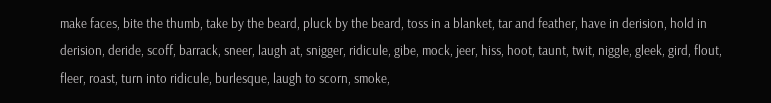make faces, bite the thumb, take by the beard, pluck by the beard, toss in a blanket, tar and feather, have in derision, hold in derision, deride, scoff, barrack, sneer, laugh at, snigger, ridicule, gibe, mock, jeer, hiss, hoot, taunt, twit, niggle, gleek, gird, flout, fleer, roast, turn into ridicule, burlesque, laugh to scorn, smoke,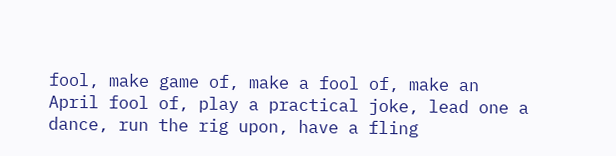fool, make game of, make a fool of, make an April fool of, play a practical joke, lead one a dance, run the rig upon, have a fling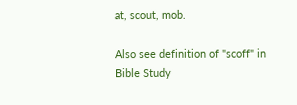at, scout, mob.

Also see definition of "scoff" in Bible Study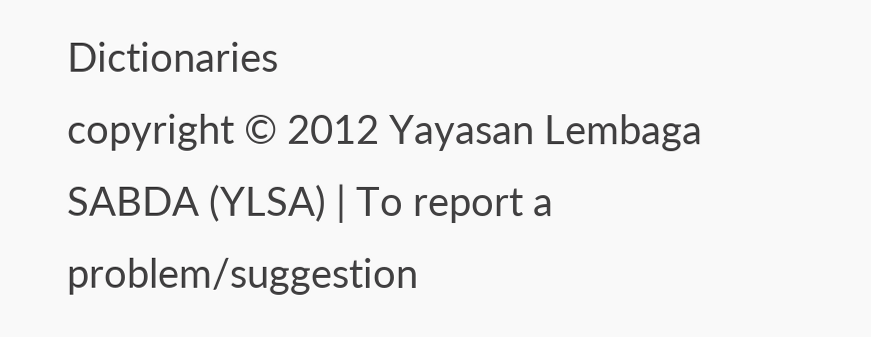Dictionaries
copyright © 2012 Yayasan Lembaga SABDA (YLSA) | To report a problem/suggestion